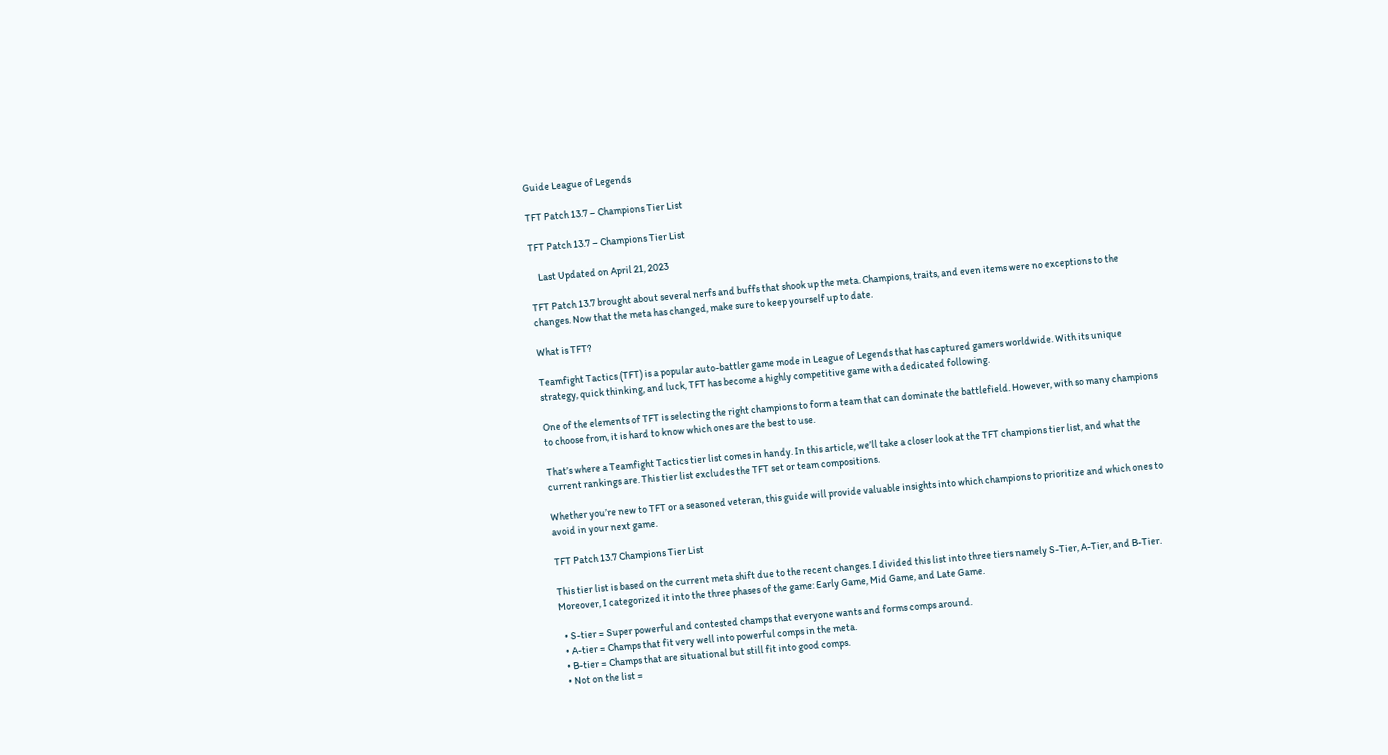Guide League of Legends

TFT Patch 13.7 – Champions Tier List

TFT Patch 13.7 – Champions Tier List

    Last Updated on April 21, 2023

TFT Patch 13.7 brought about several nerfs and buffs that shook up the meta. Champions, traits, and even items were no exceptions to the changes. Now that the meta has changed, make sure to keep yourself up to date.

What is TFT?

Teamfight Tactics (TFT) is a popular auto-battler game mode in League of Legends that has captured gamers worldwide. With its unique strategy, quick thinking, and luck, TFT has become a highly competitive game with a dedicated following.

One of the elements of TFT is selecting the right champions to form a team that can dominate the battlefield. However, with so many champions to choose from, it is hard to know which ones are the best to use.

That’s where a Teamfight Tactics tier list comes in handy. In this article, we’ll take a closer look at the TFT champions tier list, and what the current rankings are. This tier list excludes the TFT set or team compositions.

Whether you’re new to TFT or a seasoned veteran, this guide will provide valuable insights into which champions to prioritize and which ones to avoid in your next game.

TFT Patch 13.7 Champions Tier List

This tier list is based on the current meta shift due to the recent changes. I divided this list into three tiers namely S-Tier, A-Tier, and B-Tier. Moreover, I categorized it into the three phases of the game: Early Game, Mid Game, and Late Game.

  • S-tier = Super powerful and contested champs that everyone wants and forms comps around.
  • A-tier = Champs that fit very well into powerful comps in the meta.
  • B-tier = Champs that are situational but still fit into good comps.
  • Not on the list =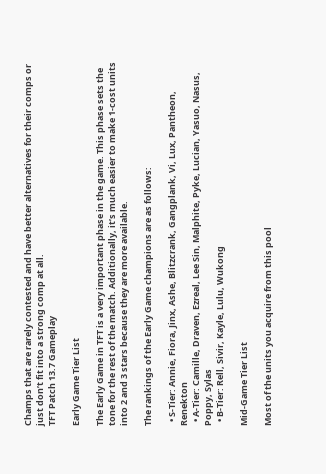Champs that are rarely contested and have better alternatives for their comps or just don’t fit into a strong comp at all.
TFT Patch 13.7 Gameplay

Early Game Tier List

The Early Game in TFT is a very important phase in the game. This phase sets the tone for the rest of the match. Additionally, it’s much easier to make 1-cost units into 2 and 3 stars because they are more available.

The rankings of the Early Game champions are as follows:

  • S-Tier: Annie, Fiora, Jinx, Ashe, Blitzcrank, Gangplank, Vi, Lux, Pantheon, Renekton
  • A-Tier: Camille, Draven, Ezreal, Lee Sin, Malphite, Pyke, Lucian, Yasuo, Nasus, Poppy, Sylas
  • B-Tier: Rell, Sivir, Kayle, Lulu, Wukong

Mid-Game Tier List

Most of the units you acquire from this pool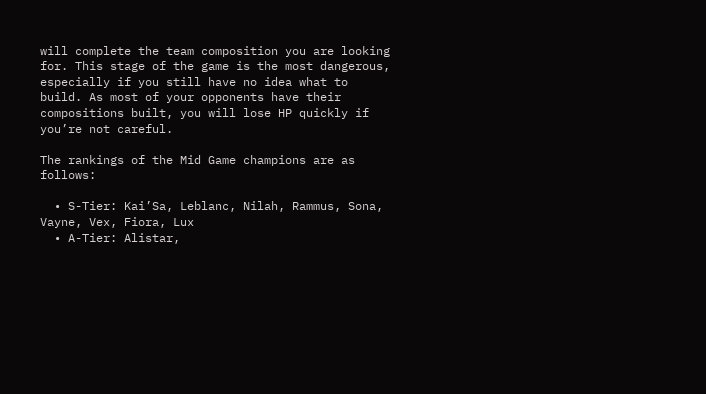will complete the team composition you are looking for. This stage of the game is the most dangerous, especially if you still have no idea what to build. As most of your opponents have their compositions built, you will lose HP quickly if you’re not careful.

The rankings of the Mid Game champions are as follows:

  • S-Tier: Kai’Sa, Leblanc, Nilah, Rammus, Sona, Vayne, Vex, Fiora, Lux
  • A-Tier: Alistar,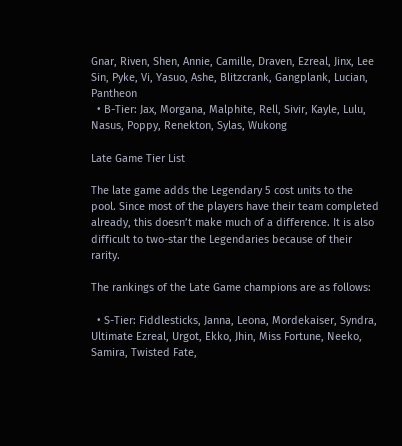Gnar, Riven, Shen, Annie, Camille, Draven, Ezreal, Jinx, Lee Sin, Pyke, Vi, Yasuo, Ashe, Blitzcrank, Gangplank, Lucian, Pantheon
  • B-Tier: Jax, Morgana, Malphite, Rell, Sivir, Kayle, Lulu, Nasus, Poppy, Renekton, Sylas, Wukong

Late Game Tier List

The late game adds the Legendary 5 cost units to the pool. Since most of the players have their team completed already, this doesn’t make much of a difference. It is also difficult to two-star the Legendaries because of their rarity.

The rankings of the Late Game champions are as follows:

  • S-Tier: Fiddlesticks, Janna, Leona, Mordekaiser, Syndra, Ultimate Ezreal, Urgot, Ekko, Jhin, Miss Fortune, Neeko, Samira, Twisted Fate,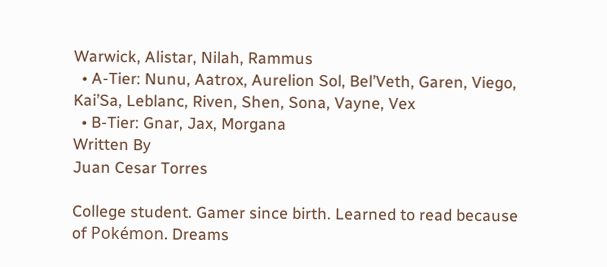Warwick, Alistar, Nilah, Rammus
  • A-Tier: Nunu, Aatrox, Aurelion Sol, Bel’Veth, Garen, Viego, Kai’Sa, Leblanc, Riven, Shen, Sona, Vayne, Vex
  • B-Tier: Gnar, Jax, Morgana
Written By
Juan Cesar Torres

College student. Gamer since birth. Learned to read because of Pokémon. Dreams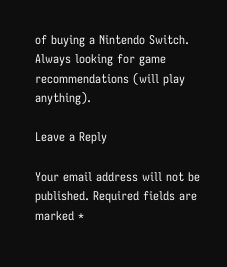of buying a Nintendo Switch. Always looking for game recommendations (will play anything).

Leave a Reply

Your email address will not be published. Required fields are marked *